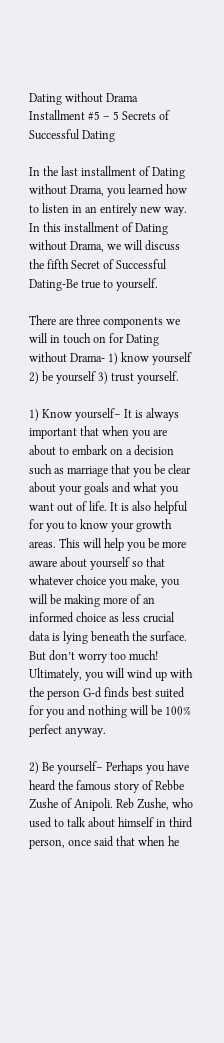Dating without Drama Installment #5 – 5 Secrets of Successful Dating

In the last installment of Dating without Drama, you learned how to listen in an entirely new way. In this installment of Dating without Drama, we will discuss the fifth Secret of Successful Dating-Be true to yourself.

There are three components we will in touch on for Dating without Drama- 1) know yourself 2) be yourself 3) trust yourself.

1) Know yourself– It is always important that when you are about to embark on a decision such as marriage that you be clear about your goals and what you want out of life. It is also helpful for you to know your growth areas. This will help you be more aware about yourself so that whatever choice you make, you will be making more of an informed choice as less crucial data is lying beneath the surface. But don’t worry too much! Ultimately, you will wind up with the person G-d finds best suited for you and nothing will be 100% perfect anyway.

2) Be yourself– Perhaps you have heard the famous story of Rebbe Zushe of Anipoli. Reb Zushe, who used to talk about himself in third person, once said that when he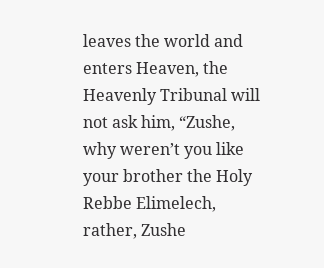leaves the world and enters Heaven, the Heavenly Tribunal will not ask him, “Zushe, why weren’t you like your brother the Holy Rebbe Elimelech, rather, Zushe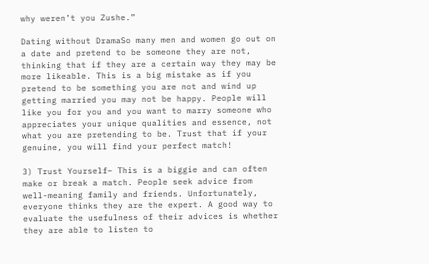why weren’t you Zushe.”

Dating without DramaSo many men and women go out on a date and pretend to be someone they are not, thinking that if they are a certain way they may be more likeable. This is a big mistake as if you pretend to be something you are not and wind up getting married you may not be happy. People will like you for you and you want to marry someone who appreciates your unique qualities and essence, not what you are pretending to be. Trust that if your genuine, you will find your perfect match!

3) Trust Yourself– This is a biggie and can often make or break a match. People seek advice from well-meaning family and friends. Unfortunately, everyone thinks they are the expert. A good way to evaluate the usefulness of their advices is whether they are able to listen to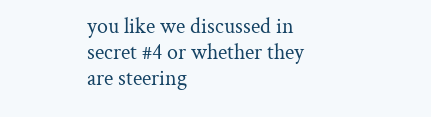you like we discussed in secret #4 or whether they are steering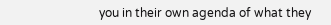you in their own agenda of what they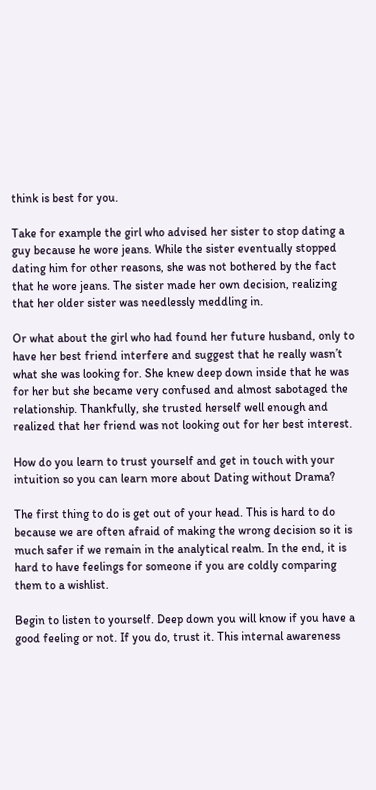think is best for you.

Take for example the girl who advised her sister to stop dating a guy because he wore jeans. While the sister eventually stopped dating him for other reasons, she was not bothered by the fact that he wore jeans. The sister made her own decision, realizing that her older sister was needlessly meddling in.

Or what about the girl who had found her future husband, only to have her best friend interfere and suggest that he really wasn’t what she was looking for. She knew deep down inside that he was for her but she became very confused and almost sabotaged the relationship. Thankfully, she trusted herself well enough and realized that her friend was not looking out for her best interest.

How do you learn to trust yourself and get in touch with your intuition so you can learn more about Dating without Drama?

The first thing to do is get out of your head. This is hard to do because we are often afraid of making the wrong decision so it is much safer if we remain in the analytical realm. In the end, it is hard to have feelings for someone if you are coldly comparing them to a wishlist.

Begin to listen to yourself. Deep down you will know if you have a good feeling or not. If you do, trust it. This internal awareness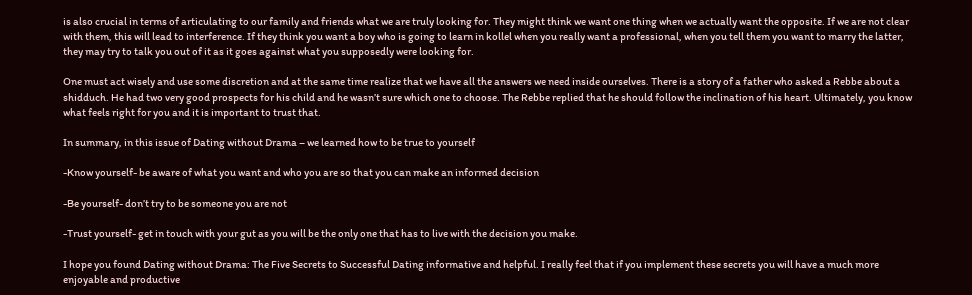is also crucial in terms of articulating to our family and friends what we are truly looking for. They might think we want one thing when we actually want the opposite. If we are not clear with them, this will lead to interference. If they think you want a boy who is going to learn in kollel when you really want a professional, when you tell them you want to marry the latter, they may try to talk you out of it as it goes against what you supposedly were looking for.

One must act wisely and use some discretion and at the same time realize that we have all the answers we need inside ourselves. There is a story of a father who asked a Rebbe about a shidduch. He had two very good prospects for his child and he wasn’t sure which one to choose. The Rebbe replied that he should follow the inclination of his heart. Ultimately, you know what feels right for you and it is important to trust that.

In summary, in this issue of Dating without Drama – we learned how to be true to yourself

-Know yourself- be aware of what you want and who you are so that you can make an informed decision

-Be yourself- don’t try to be someone you are not

-Trust yourself- get in touch with your gut as you will be the only one that has to live with the decision you make.

I hope you found Dating without Drama: The Five Secrets to Successful Dating informative and helpful. I really feel that if you implement these secrets you will have a much more enjoyable and productive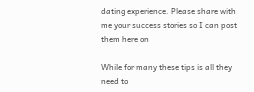dating experience. Please share with me your success stories so I can post them here on

While for many these tips is all they need to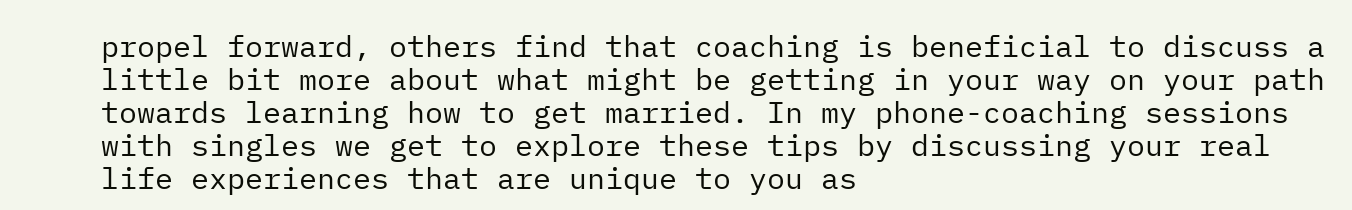propel forward, others find that coaching is beneficial to discuss a little bit more about what might be getting in your way on your path towards learning how to get married. In my phone-coaching sessions with singles we get to explore these tips by discussing your real life experiences that are unique to you as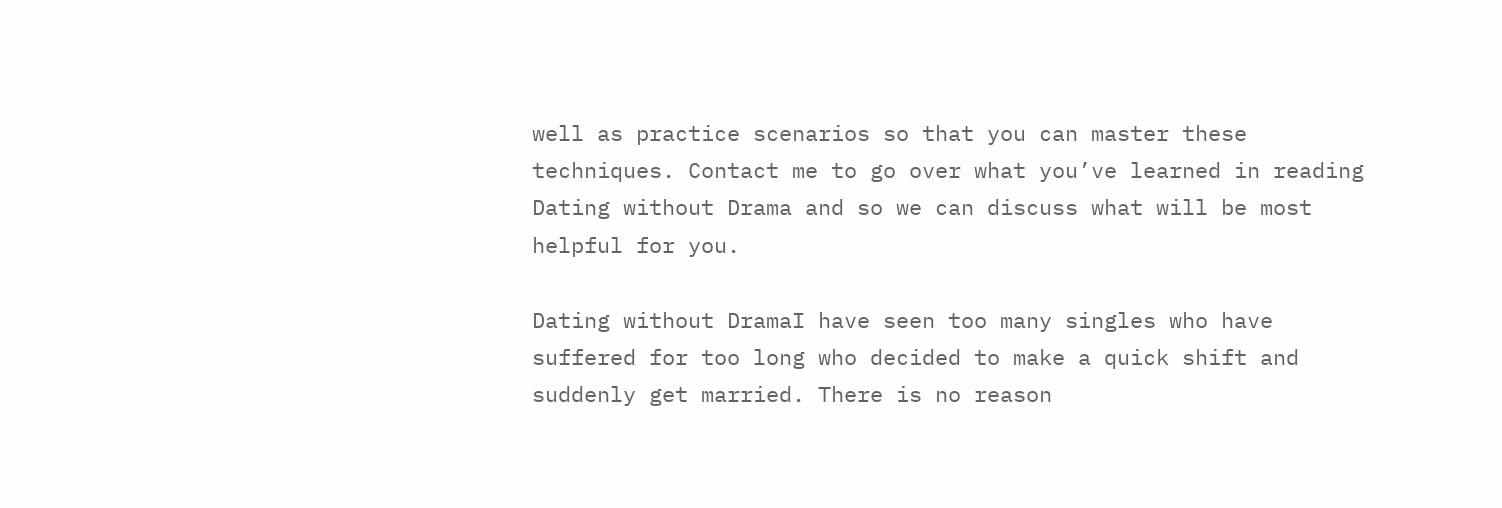well as practice scenarios so that you can master these techniques. Contact me to go over what you’ve learned in reading Dating without Drama and so we can discuss what will be most helpful for you.

Dating without DramaI have seen too many singles who have suffered for too long who decided to make a quick shift and suddenly get married. There is no reason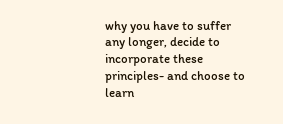why you have to suffer any longer, decide to incorporate these principles- and choose to learn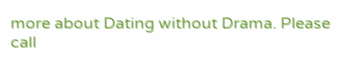more about Dating without Drama. Please call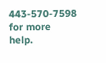443-570-7598 for more help.